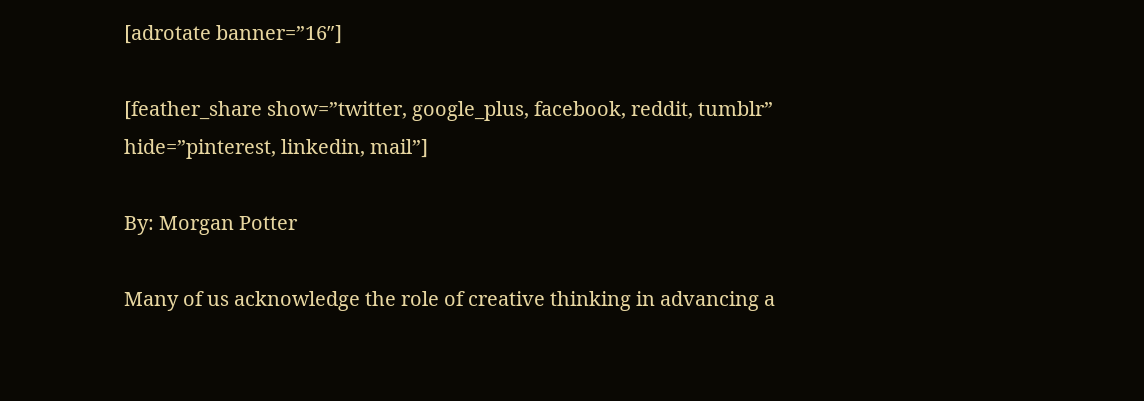[adrotate banner=”16″]

[feather_share show=”twitter, google_plus, facebook, reddit, tumblr” hide=”pinterest, linkedin, mail”]

By: Morgan Potter

Many of us acknowledge the role of creative thinking in advancing a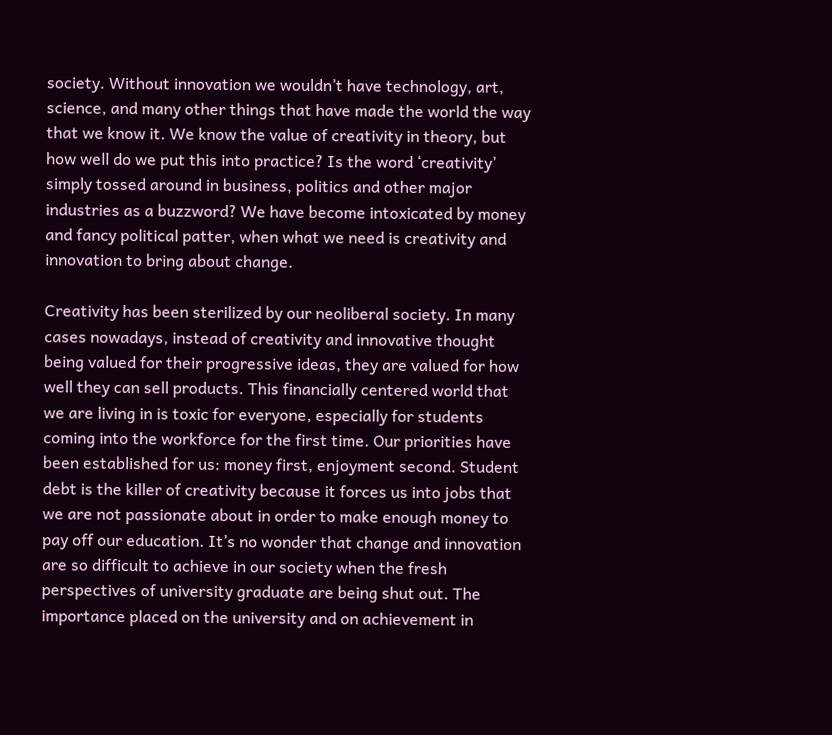society. Without innovation we wouldn’t have technology, art, science, and many other things that have made the world the way that we know it. We know the value of creativity in theory, but how well do we put this into practice? Is the word ‘creativity’ simply tossed around in business, politics and other major industries as a buzzword? We have become intoxicated by money and fancy political patter, when what we need is creativity and innovation to bring about change.

Creativity has been sterilized by our neoliberal society. In many cases nowadays, instead of creativity and innovative thought being valued for their progressive ideas, they are valued for how well they can sell products. This financially centered world that we are living in is toxic for everyone, especially for students coming into the workforce for the first time. Our priorities have been established for us: money first, enjoyment second. Student debt is the killer of creativity because it forces us into jobs that we are not passionate about in order to make enough money to pay off our education. It’s no wonder that change and innovation are so difficult to achieve in our society when the fresh perspectives of university graduate are being shut out. The importance placed on the university and on achievement in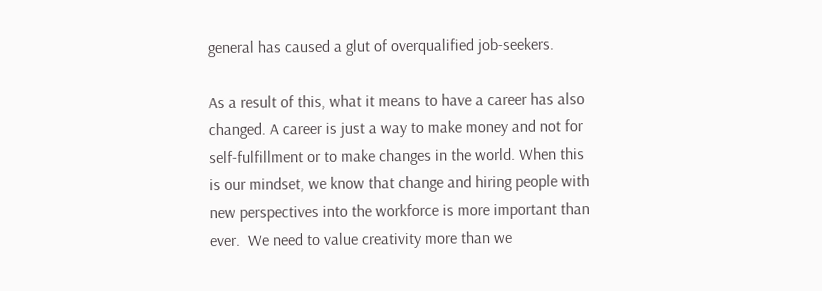general has caused a glut of overqualified job-seekers.

As a result of this, what it means to have a career has also changed. A career is just a way to make money and not for self-fulfillment or to make changes in the world. When this is our mindset, we know that change and hiring people with new perspectives into the workforce is more important than ever.  We need to value creativity more than we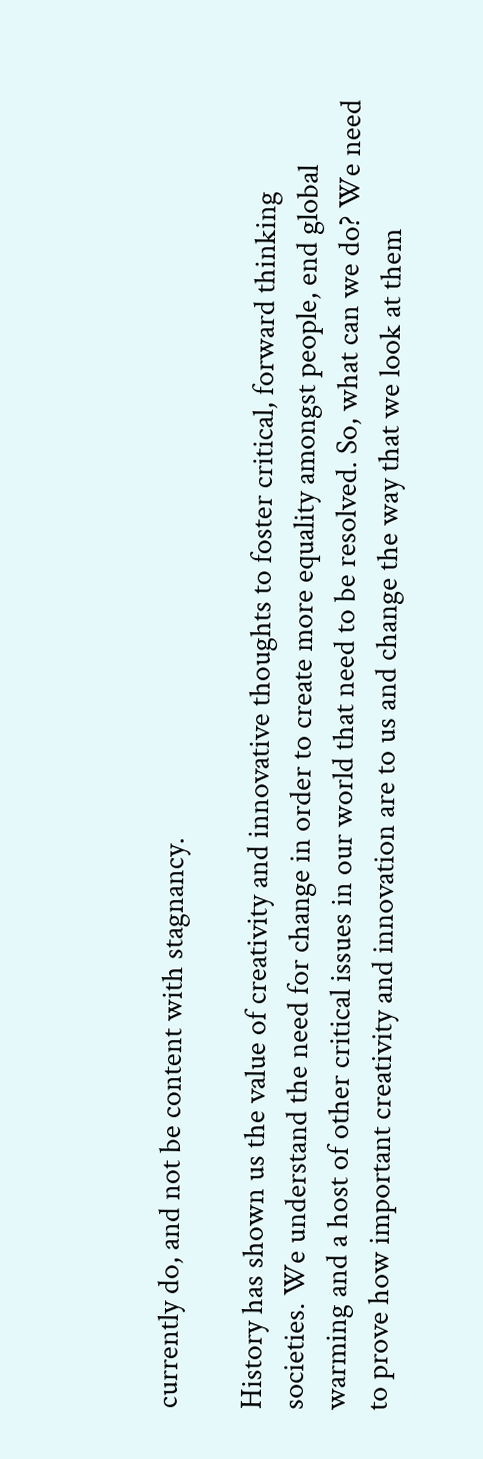currently do, and not be content with stagnancy.

History has shown us the value of creativity and innovative thoughts to foster critical, forward thinking societies. We understand the need for change in order to create more equality amongst people, end global warming and a host of other critical issues in our world that need to be resolved. So, what can we do? We need to prove how important creativity and innovation are to us and change the way that we look at them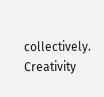collectively. Creativity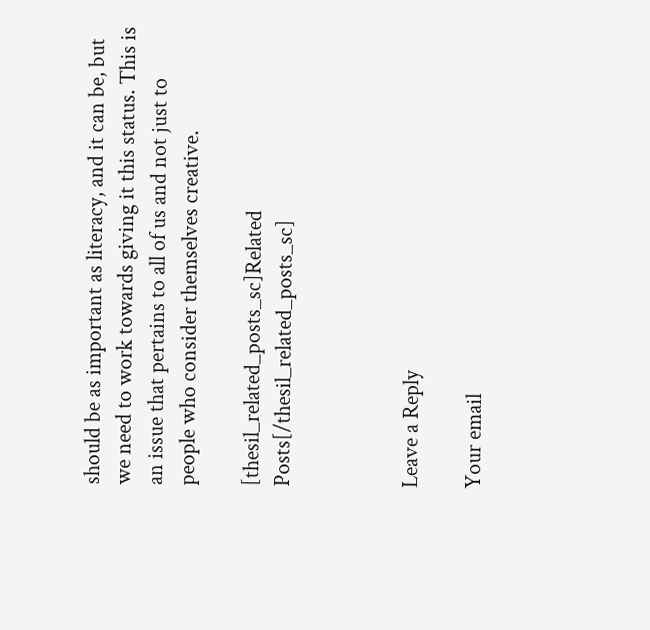should be as important as literacy, and it can be, but we need to work towards giving it this status. This is an issue that pertains to all of us and not just to people who consider themselves creative.

[thesil_related_posts_sc]Related Posts[/thesil_related_posts_sc]



Leave a Reply

Your email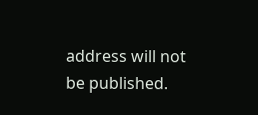address will not be published.